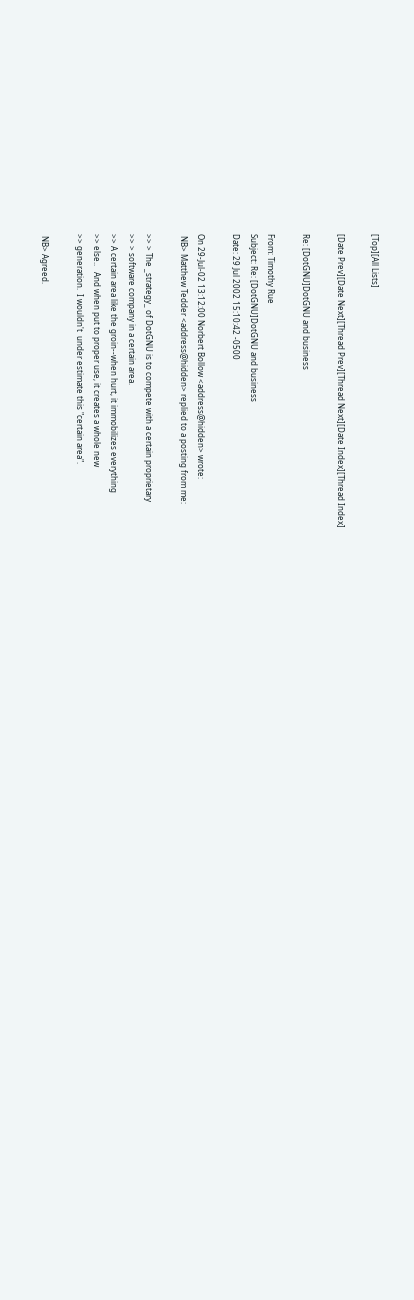[Top][All Lists]

[Date Prev][Date Next][Thread Prev][Thread Next][Date Index][Thread Index]

Re: [DotGNU]DotGNU and business

From: Timothy Rue
Subject: Re: [DotGNU]DotGNU and business
Date: 29 Jul 2002 15:10:42 -0500

On 29-Jul-02 13:12:00 Norbert Bollow <address@hidden> wrote:
 NB> Matthew Tedder <address@hidden> replied to a posting from me:

>> > The _strategy_ of DotGNU is to compete with a certain proprietary
>> > software company in a certain area.
>> A certain area like the groin--when hurt, it immobilizes everything
>> else..   And when put to proper use, it creates a whole new
>> generation.  I wouldn't  under estimate this "certain area".

 NB> Agreed.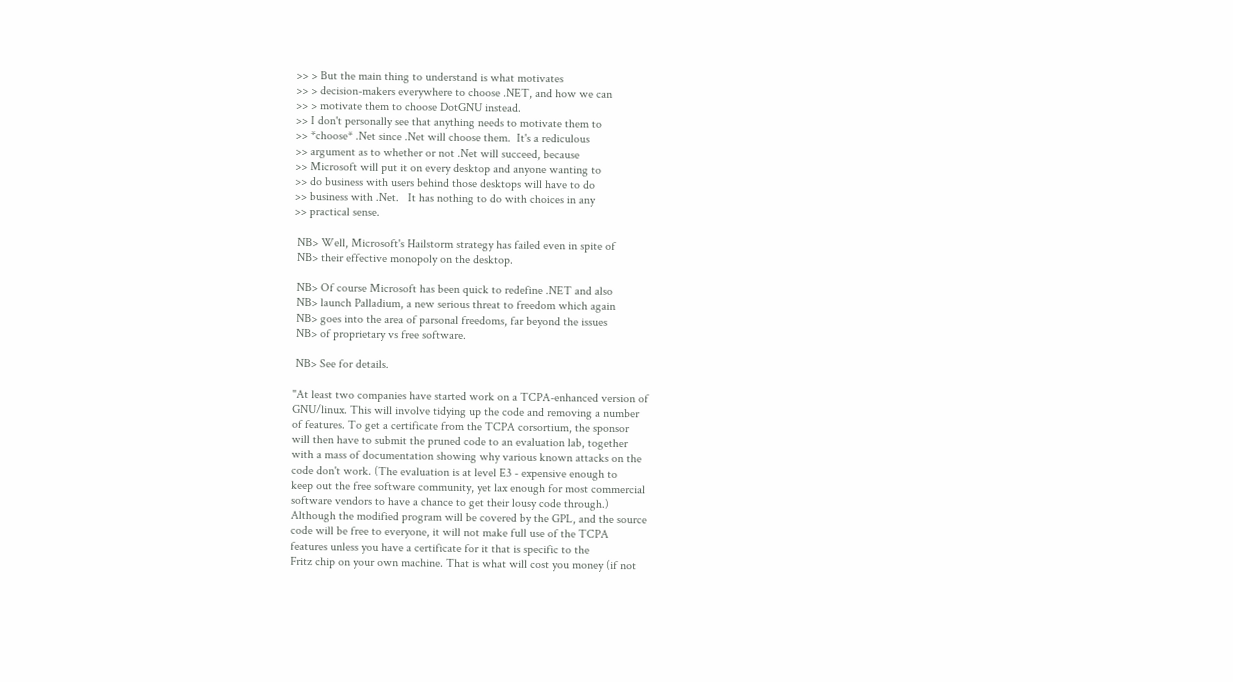>> > But the main thing to understand is what motivates
>> > decision-makers everywhere to choose .NET, and how we can
>> > motivate them to choose DotGNU instead.
>> I don't personally see that anything needs to motivate them to
>> *choose* .Net since .Net will choose them.  It's a rediculous
>> argument as to whether or not .Net will succeed, because
>> Microsoft will put it on every desktop and anyone wanting to
>> do business with users behind those desktops will have to do
>> business with .Net.   It has nothing to do with choices in any
>> practical sense.

 NB> Well, Microsoft's Hailstorm strategy has failed even in spite of
 NB> their effective monopoly on the desktop.

 NB> Of course Microsoft has been quick to redefine .NET and also
 NB> launch Palladium, a new serious threat to freedom which again
 NB> goes into the area of parsonal freedoms, far beyond the issues
 NB> of proprietary vs free software.

 NB> See for details.

"At least two companies have started work on a TCPA-enhanced version of
GNU/linux. This will involve tidying up the code and removing a number
of features. To get a certificate from the TCPA corsortium, the sponsor
will then have to submit the pruned code to an evaluation lab, together
with a mass of documentation showing why various known attacks on the
code don't work. (The evaluation is at level E3 - expensive enough to
keep out the free software community, yet lax enough for most commercial
software vendors to have a chance to get their lousy code through.)
Although the modified program will be covered by the GPL, and the source
code will be free to everyone, it will not make full use of the TCPA
features unless you have a certificate for it that is specific to the
Fritz chip on your own machine. That is what will cost you money (if not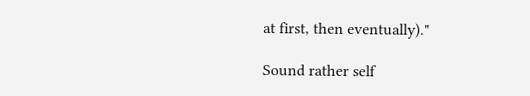at first, then eventually)."

Sound rather self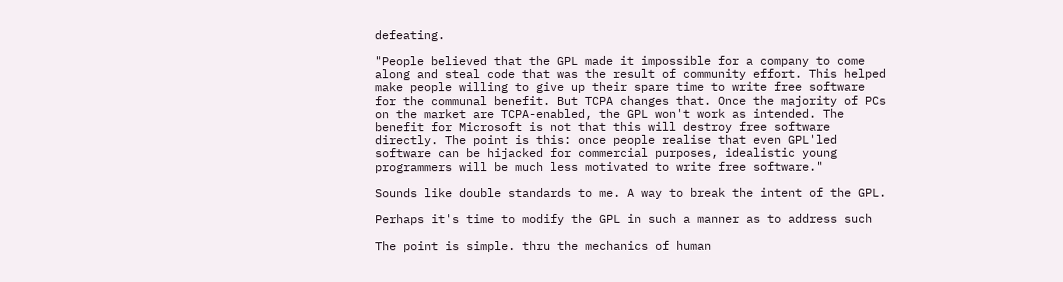defeating.

"People believed that the GPL made it impossible for a company to come
along and steal code that was the result of community effort. This helped
make people willing to give up their spare time to write free software
for the communal benefit. But TCPA changes that. Once the majority of PCs
on the market are TCPA-enabled, the GPL won't work as intended. The
benefit for Microsoft is not that this will destroy free software
directly. The point is this: once people realise that even GPL'led
software can be hijacked for commercial purposes, idealistic young
programmers will be much less motivated to write free software."

Sounds like double standards to me. A way to break the intent of the GPL.

Perhaps it's time to modify the GPL in such a manner as to address such

The point is simple. thru the mechanics of human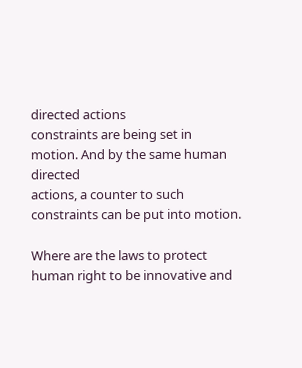directed actions
constraints are being set in motion. And by the same human directed
actions, a counter to such constraints can be put into motion.

Where are the laws to protect human right to be innovative and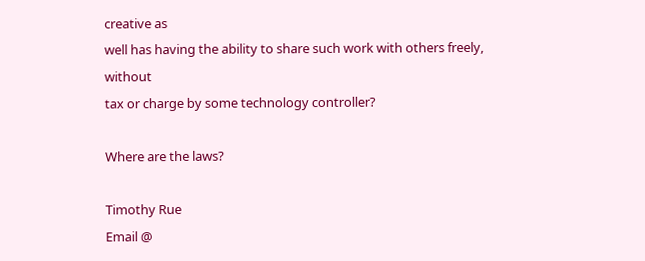creative as
well has having the ability to share such work with others freely, without
tax or charge by some technology controller?

Where are the laws?

Timothy Rue
Email @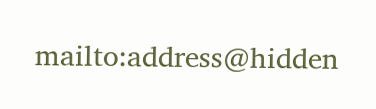mailto:address@hidden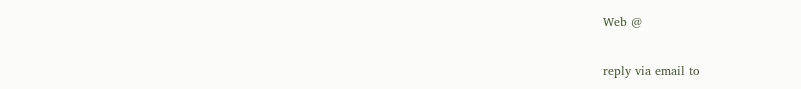Web @

reply via email to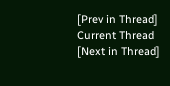[Prev in Thread] Current Thread [Next in Thread]